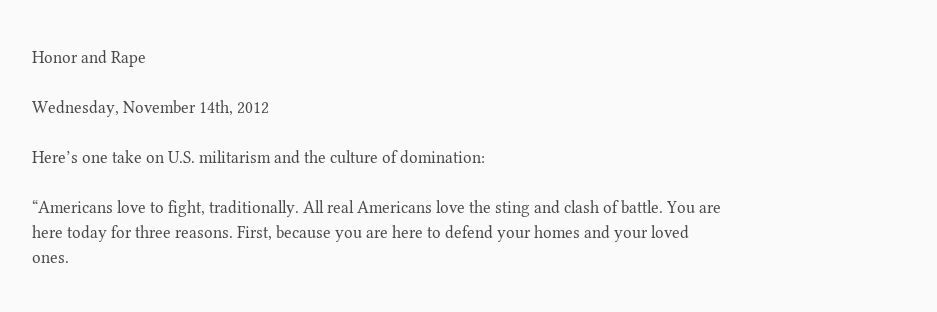Honor and Rape

Wednesday, November 14th, 2012

Here’s one take on U.S. militarism and the culture of domination:

“Americans love to fight, traditionally. All real Americans love the sting and clash of battle. You are here today for three reasons. First, because you are here to defend your homes and your loved ones.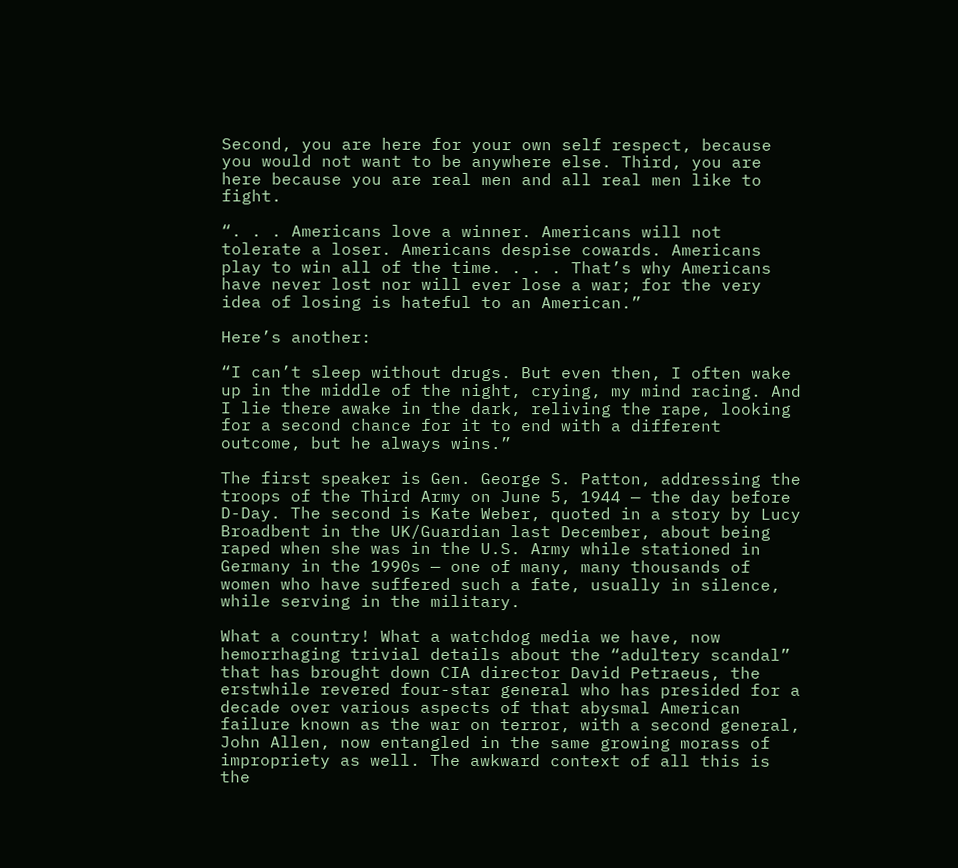Second, you are here for your own self respect, because you would not want to be anywhere else. Third, you are here because you are real men and all real men like to fight.

“. . . Americans love a winner. Americans will not tolerate a loser. Americans despise cowards. Americans play to win all of the time. . . . That’s why Americans have never lost nor will ever lose a war; for the very idea of losing is hateful to an American.”

Here’s another:

“I can’t sleep without drugs. But even then, I often wake up in the middle of the night, crying, my mind racing. And I lie there awake in the dark, reliving the rape, looking for a second chance for it to end with a different outcome, but he always wins.”

The first speaker is Gen. George S. Patton, addressing the troops of the Third Army on June 5, 1944 — the day before D-Day. The second is Kate Weber, quoted in a story by Lucy Broadbent in the UK/Guardian last December, about being raped when she was in the U.S. Army while stationed in Germany in the 1990s — one of many, many thousands of women who have suffered such a fate, usually in silence, while serving in the military.

What a country! What a watchdog media we have, now hemorrhaging trivial details about the “adultery scandal” that has brought down CIA director David Petraeus, the erstwhile revered four-star general who has presided for a decade over various aspects of that abysmal American failure known as the war on terror, with a second general, John Allen, now entangled in the same growing morass of impropriety as well. The awkward context of all this is the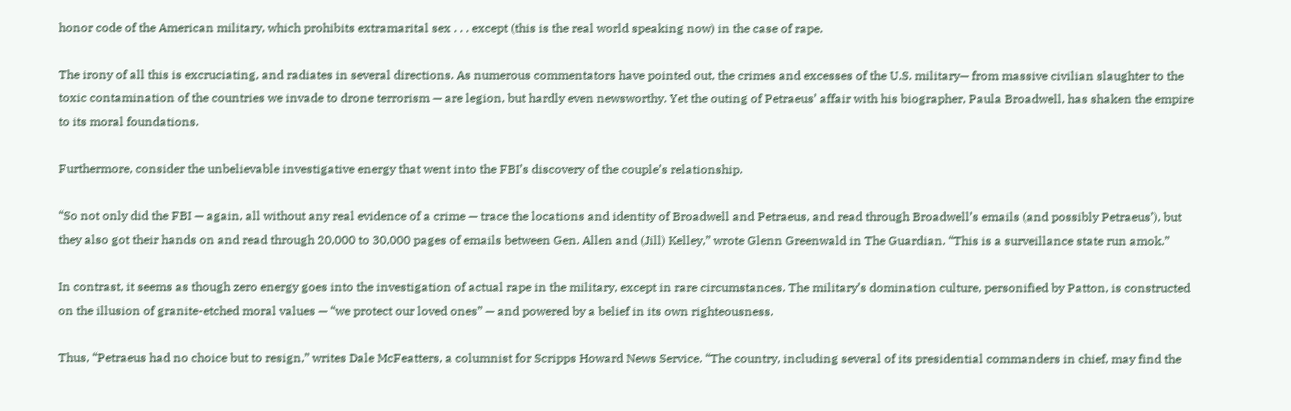honor code of the American military, which prohibits extramarital sex . . . except (this is the real world speaking now) in the case of rape.

The irony of all this is excruciating, and radiates in several directions. As numerous commentators have pointed out, the crimes and excesses of the U.S. military— from massive civilian slaughter to the toxic contamination of the countries we invade to drone terrorism — are legion, but hardly even newsworthy. Yet the outing of Petraeus’ affair with his biographer, Paula Broadwell, has shaken the empire to its moral foundations.

Furthermore, consider the unbelievable investigative energy that went into the FBI’s discovery of the couple’s relationship.

“So not only did the FBI — again, all without any real evidence of a crime — trace the locations and identity of Broadwell and Petraeus, and read through Broadwell’s emails (and possibly Petraeus’), but they also got their hands on and read through 20,000 to 30,000 pages of emails between Gen. Allen and (Jill) Kelley,” wrote Glenn Greenwald in The Guardian. “This is a surveillance state run amok.”

In contrast, it seems as though zero energy goes into the investigation of actual rape in the military, except in rare circumstances. The military’s domination culture, personified by Patton, is constructed on the illusion of granite-etched moral values — “we protect our loved ones” — and powered by a belief in its own righteousness.

Thus, “Petraeus had no choice but to resign,” writes Dale McFeatters, a columnist for Scripps Howard News Service. “The country, including several of its presidential commanders in chief, may find the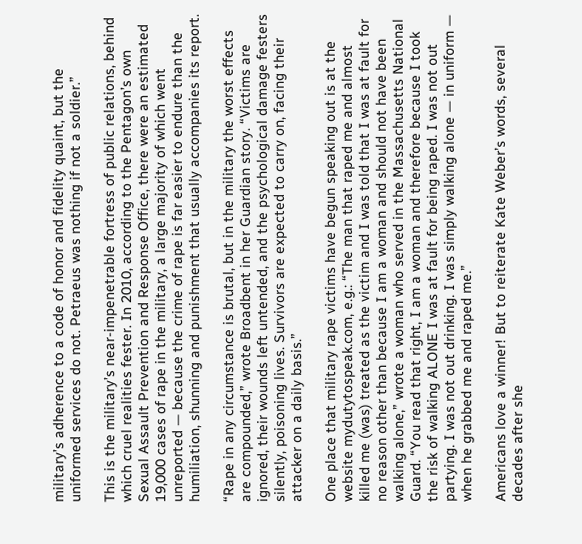military’s adherence to a code of honor and fidelity quaint, but the uniformed services do not. Petraeus was nothing if not a soldier.”

This is the military’s near-impenetrable fortress of public relations, behind which cruel realities fester. In 2010, according to the Pentagon’s own Sexual Assault Prevention and Response Office, there were an estimated 19,000 cases of rape in the military, a large majority of which went unreported — because the crime of rape is far easier to endure than the humiliation, shunning and punishment that usually accompanies its report.

“Rape in any circumstance is brutal, but in the military the worst effects are compounded,” wrote Broadbent in her Guardian story. “Victims are ignored, their wounds left untended, and the psychological damage festers silently, poisoning lives. Survivors are expected to carry on, facing their attacker on a daily basis.”

One place that military rape victims have begun speaking out is at the website mydutytospeak.com, e.g.: “The man that raped me and almost killed me (was) treated as the victim and I was told that I was at fault for no reason other than because I am a woman and should not have been walking alone,” wrote a woman who served in the Massachusetts National Guard. “You read that right, I am a woman and therefore because I took the risk of walking ALONE I was at fault for being raped. I was not out partying. I was not out drinking. I was simply walking alone — in uniform — when he grabbed me and raped me.”

Americans love a winner! But to reiterate Kate Weber’s words, several decades after she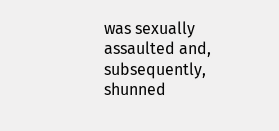was sexually assaulted and, subsequently, shunned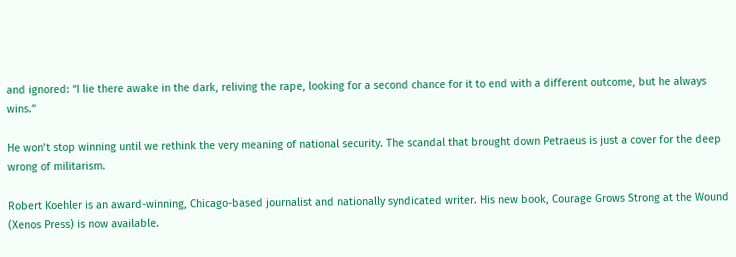and ignored: “I lie there awake in the dark, reliving the rape, looking for a second chance for it to end with a different outcome, but he always wins.”

He won’t stop winning until we rethink the very meaning of national security. The scandal that brought down Petraeus is just a cover for the deep wrong of militarism.

Robert Koehler is an award-winning, Chicago-based journalist and nationally syndicated writer. His new book, Courage Grows Strong at the Wound (Xenos Press) is now available.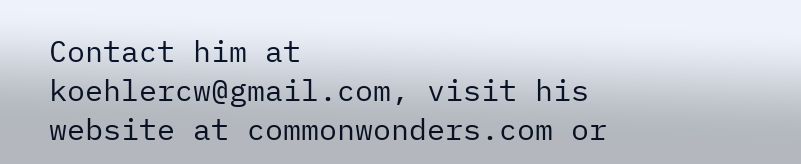Contact him at koehlercw@gmail.com, visit his website at commonwonders.com or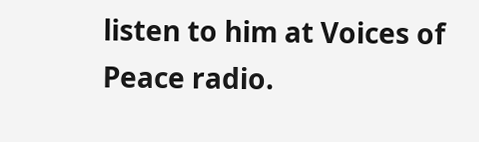listen to him at Voices of Peace radio.